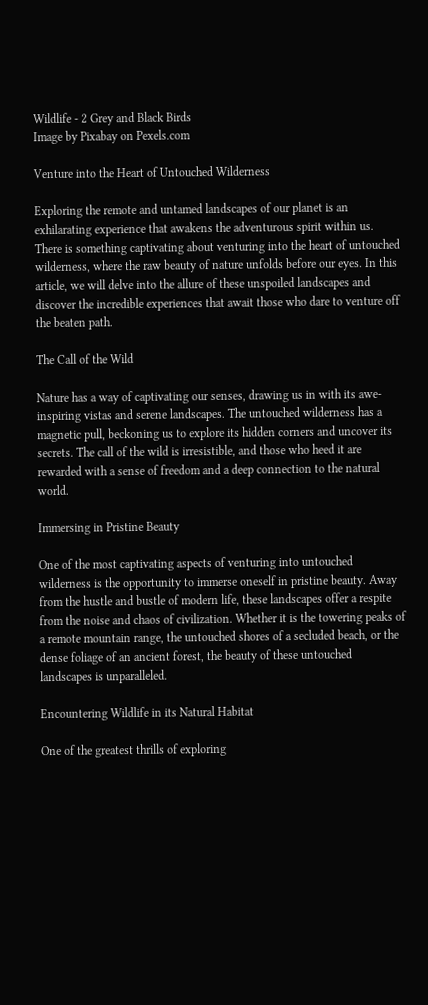Wildlife - 2 Grey and Black Birds
Image by Pixabay on Pexels.com

Venture into the Heart of Untouched Wilderness

Exploring the remote and untamed landscapes of our planet is an exhilarating experience that awakens the adventurous spirit within us. There is something captivating about venturing into the heart of untouched wilderness, where the raw beauty of nature unfolds before our eyes. In this article, we will delve into the allure of these unspoiled landscapes and discover the incredible experiences that await those who dare to venture off the beaten path.

The Call of the Wild

Nature has a way of captivating our senses, drawing us in with its awe-inspiring vistas and serene landscapes. The untouched wilderness has a magnetic pull, beckoning us to explore its hidden corners and uncover its secrets. The call of the wild is irresistible, and those who heed it are rewarded with a sense of freedom and a deep connection to the natural world.

Immersing in Pristine Beauty

One of the most captivating aspects of venturing into untouched wilderness is the opportunity to immerse oneself in pristine beauty. Away from the hustle and bustle of modern life, these landscapes offer a respite from the noise and chaos of civilization. Whether it is the towering peaks of a remote mountain range, the untouched shores of a secluded beach, or the dense foliage of an ancient forest, the beauty of these untouched landscapes is unparalleled.

Encountering Wildlife in its Natural Habitat

One of the greatest thrills of exploring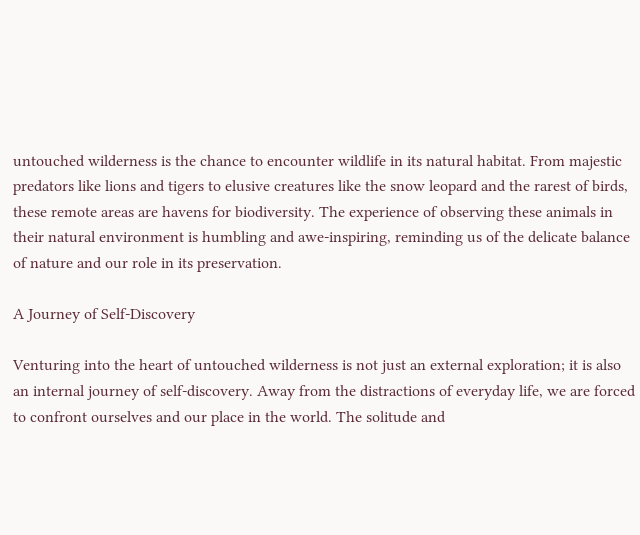untouched wilderness is the chance to encounter wildlife in its natural habitat. From majestic predators like lions and tigers to elusive creatures like the snow leopard and the rarest of birds, these remote areas are havens for biodiversity. The experience of observing these animals in their natural environment is humbling and awe-inspiring, reminding us of the delicate balance of nature and our role in its preservation.

A Journey of Self-Discovery

Venturing into the heart of untouched wilderness is not just an external exploration; it is also an internal journey of self-discovery. Away from the distractions of everyday life, we are forced to confront ourselves and our place in the world. The solitude and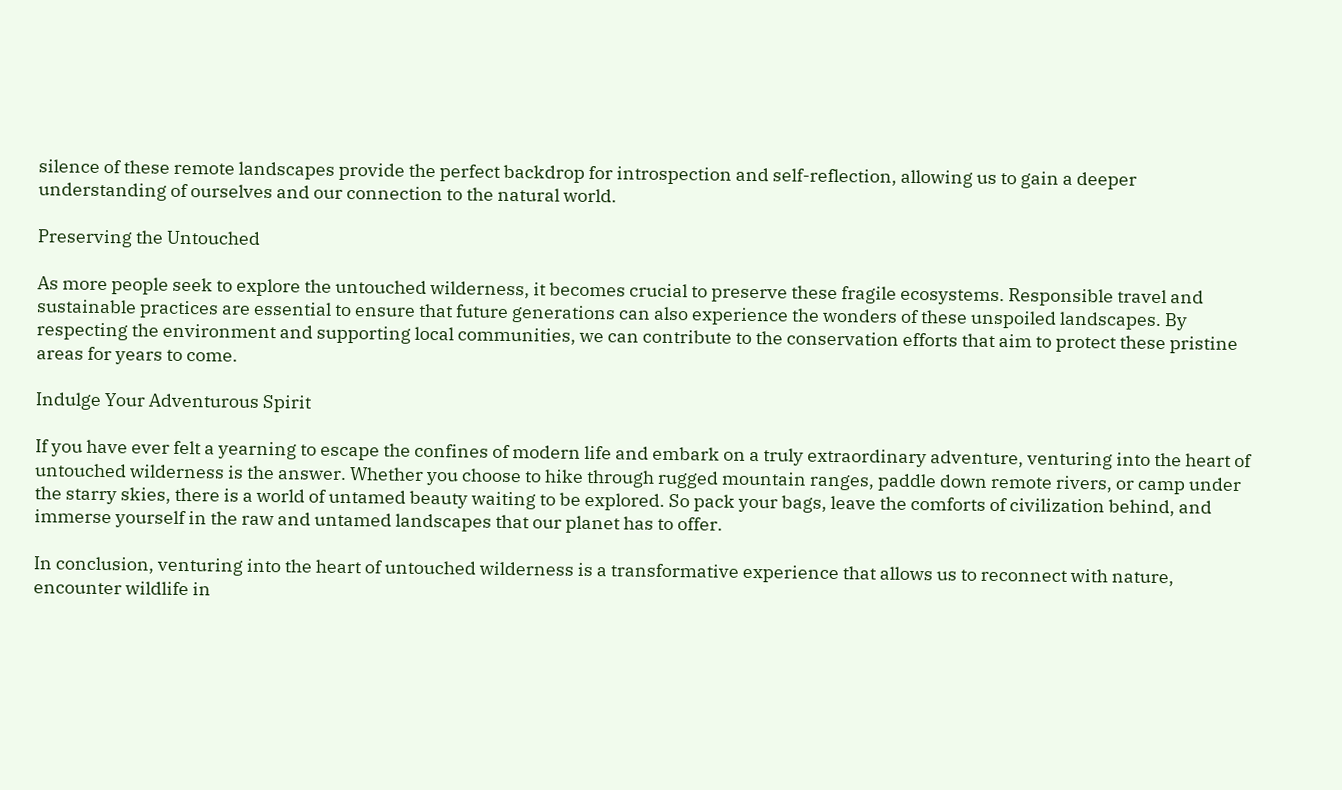silence of these remote landscapes provide the perfect backdrop for introspection and self-reflection, allowing us to gain a deeper understanding of ourselves and our connection to the natural world.

Preserving the Untouched

As more people seek to explore the untouched wilderness, it becomes crucial to preserve these fragile ecosystems. Responsible travel and sustainable practices are essential to ensure that future generations can also experience the wonders of these unspoiled landscapes. By respecting the environment and supporting local communities, we can contribute to the conservation efforts that aim to protect these pristine areas for years to come.

Indulge Your Adventurous Spirit

If you have ever felt a yearning to escape the confines of modern life and embark on a truly extraordinary adventure, venturing into the heart of untouched wilderness is the answer. Whether you choose to hike through rugged mountain ranges, paddle down remote rivers, or camp under the starry skies, there is a world of untamed beauty waiting to be explored. So pack your bags, leave the comforts of civilization behind, and immerse yourself in the raw and untamed landscapes that our planet has to offer.

In conclusion, venturing into the heart of untouched wilderness is a transformative experience that allows us to reconnect with nature, encounter wildlife in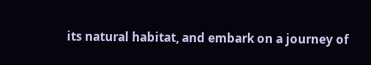its natural habitat, and embark on a journey of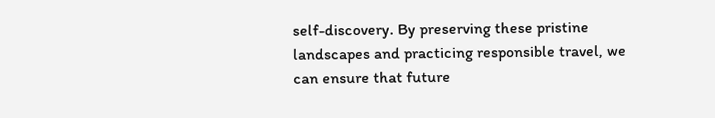self-discovery. By preserving these pristine landscapes and practicing responsible travel, we can ensure that future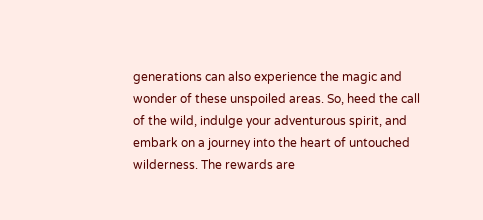generations can also experience the magic and wonder of these unspoiled areas. So, heed the call of the wild, indulge your adventurous spirit, and embark on a journey into the heart of untouched wilderness. The rewards are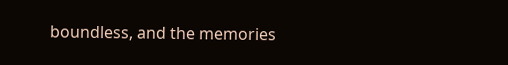boundless, and the memories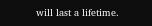will last a lifetime.